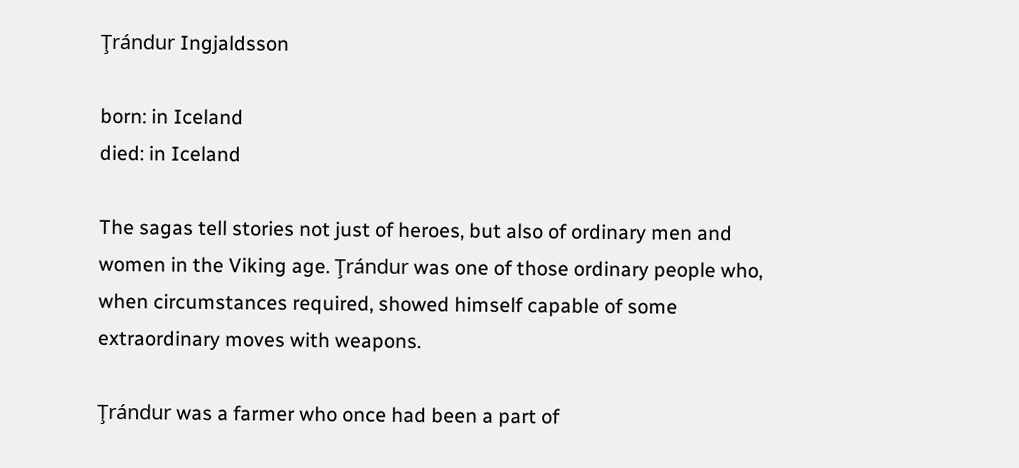Ţrándur Ingjaldsson

born: in Iceland
died: in Iceland

The sagas tell stories not just of heroes, but also of ordinary men and women in the Viking age. Ţrándur was one of those ordinary people who, when circumstances required, showed himself capable of some extraordinary moves with weapons.

Ţrándur was a farmer who once had been a part of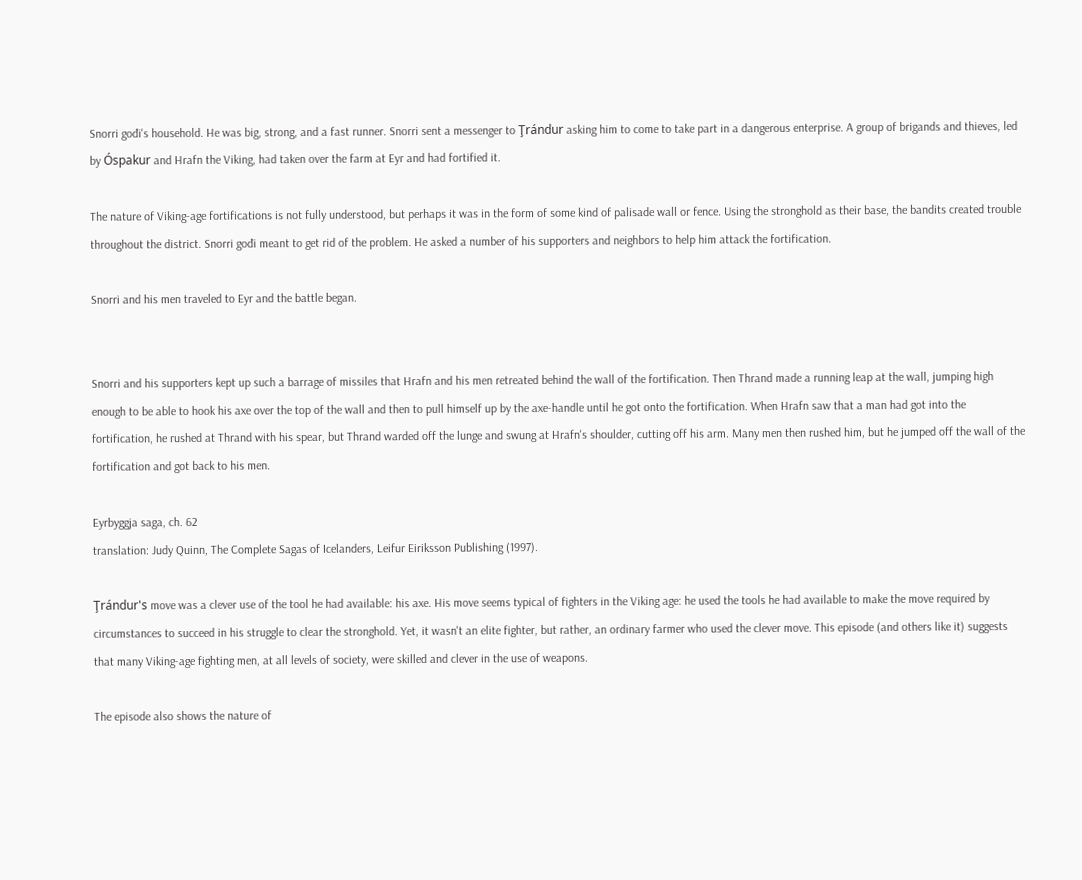Snorri gođi's household. He was big, strong, and a fast runner. Snorri sent a messenger to Ţrándur asking him to come to take part in a dangerous enterprise. A group of brigands and thieves, led by Óspakur and Hrafn the Viking, had taken over the farm at Eyr and had fortified it.

The nature of Viking-age fortifications is not fully understood, but perhaps it was in the form of some kind of palisade wall or fence. Using the stronghold as their base, the bandits created trouble throughout the district. Snorri gođi meant to get rid of the problem. He asked a number of his supporters and neighbors to help him attack the fortification.

Snorri and his men traveled to Eyr and the battle began.


Snorri and his supporters kept up such a barrage of missiles that Hrafn and his men retreated behind the wall of the fortification. Then Thrand made a running leap at the wall, jumping high enough to be able to hook his axe over the top of the wall and then to pull himself up by the axe-handle until he got onto the fortification. When Hrafn saw that a man had got into the fortification, he rushed at Thrand with his spear, but Thrand warded off the lunge and swung at Hrafn's shoulder, cutting off his arm. Many men then rushed him, but he jumped off the wall of the fortification and got back to his men.

Eyrbyggja saga, ch. 62
translation: Judy Quinn, The Complete Sagas of Icelanders, Leifur Eiriksson Publishing (1997).

Ţrándur's move was a clever use of the tool he had available: his axe. His move seems typical of fighters in the Viking age: he used the tools he had available to make the move required by circumstances to succeed in his struggle to clear the stronghold. Yet, it wasn't an elite fighter, but rather, an ordinary farmer who used the clever move. This episode (and others like it) suggests that many Viking-age fighting men, at all levels of society, were skilled and clever in the use of weapons.

The episode also shows the nature of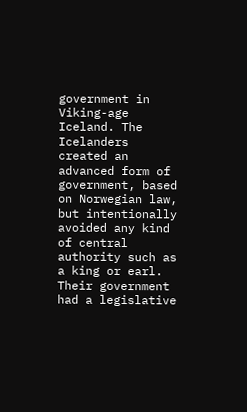government in Viking-age Iceland. The Icelanders created an advanced form of government, based on Norwegian law, but intentionally avoided any kind of central authority such as a king or earl. Their government had a legislative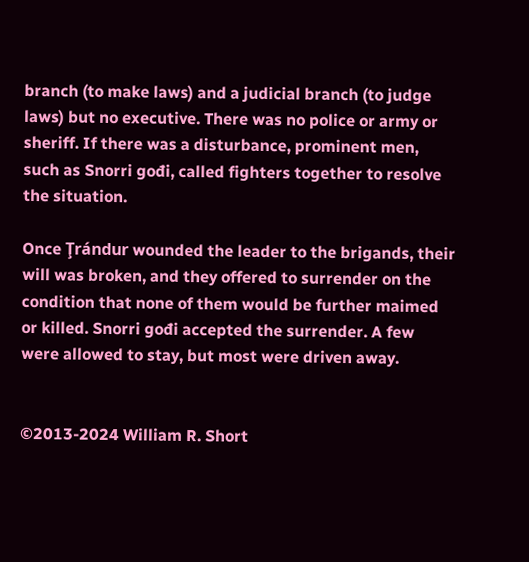branch (to make laws) and a judicial branch (to judge laws) but no executive. There was no police or army or sheriff. If there was a disturbance, prominent men, such as Snorri gođi, called fighters together to resolve the situation.

Once Ţrándur wounded the leader to the brigands, their will was broken, and they offered to surrender on the condition that none of them would be further maimed or killed. Snorri gođi accepted the surrender. A few were allowed to stay, but most were driven away.


©2013-2024 William R. Short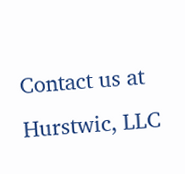Contact us at Hurstwic, LLC